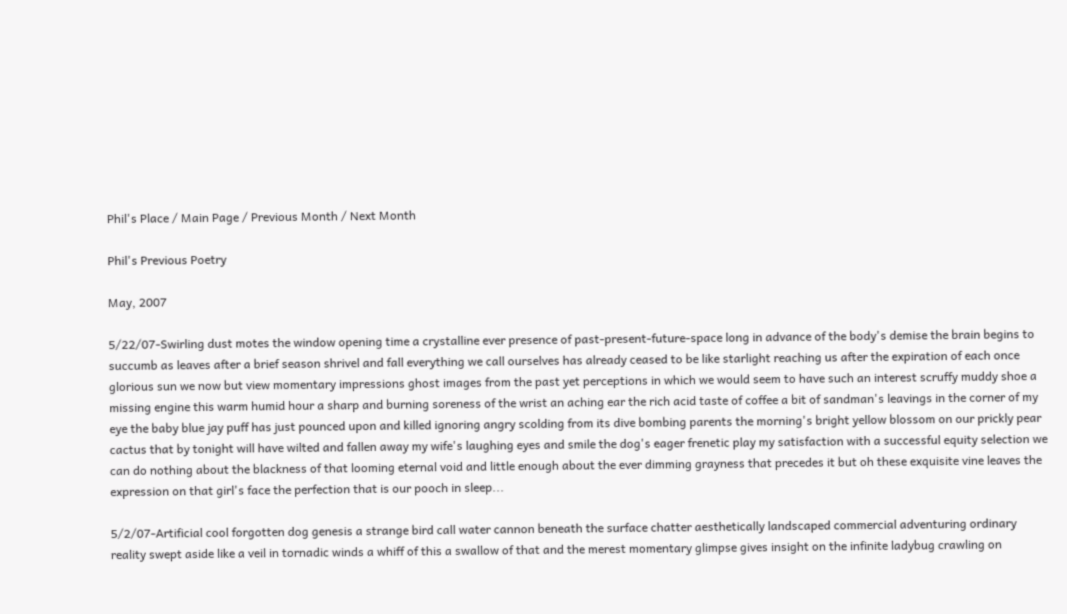Phil's Place / Main Page / Previous Month / Next Month

Phil's Previous Poetry

May, 2007

5/22/07-Swirling dust motes the window opening time a crystalline ever presence of past-present-future-space long in advance of the body's demise the brain begins to succumb as leaves after a brief season shrivel and fall everything we call ourselves has already ceased to be like starlight reaching us after the expiration of each once glorious sun we now but view momentary impressions ghost images from the past yet perceptions in which we would seem to have such an interest scruffy muddy shoe a missing engine this warm humid hour a sharp and burning soreness of the wrist an aching ear the rich acid taste of coffee a bit of sandman's leavings in the corner of my eye the baby blue jay puff has just pounced upon and killed ignoring angry scolding from its dive bombing parents the morning's bright yellow blossom on our prickly pear cactus that by tonight will have wilted and fallen away my wife's laughing eyes and smile the dog's eager frenetic play my satisfaction with a successful equity selection we can do nothing about the blackness of that looming eternal void and little enough about the ever dimming grayness that precedes it but oh these exquisite vine leaves the expression on that girl's face the perfection that is our pooch in sleep...

5/2/07-Artificial cool forgotten dog genesis a strange bird call water cannon beneath the surface chatter aesthetically landscaped commercial adventuring ordinary reality swept aside like a veil in tornadic winds a whiff of this a swallow of that and the merest momentary glimpse gives insight on the infinite ladybug crawling on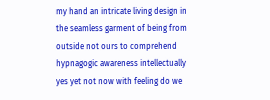my hand an intricate living design in the seamless garment of being from outside not ours to comprehend hypnagogic awareness intellectually yes yet not now with feeling do we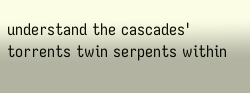understand the cascades' torrents twin serpents within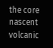the core nascent volcanic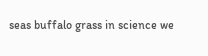seas buffalo grass in science we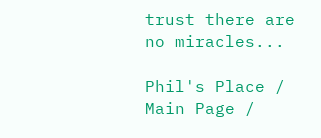trust there are no miracles...

Phil's Place / Main Page /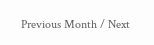Previous Month / Next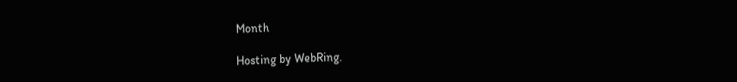Month

Hosting by WebRing.